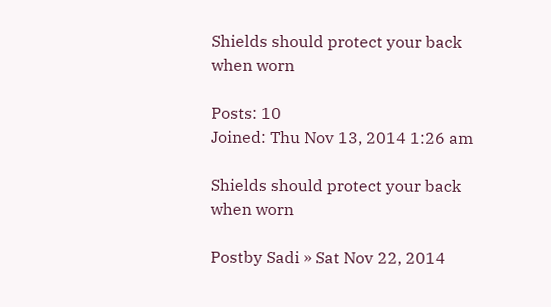Shields should protect your back when worn

Posts: 10
Joined: Thu Nov 13, 2014 1:26 am

Shields should protect your back when worn

Postby Sadi » Sat Nov 22, 2014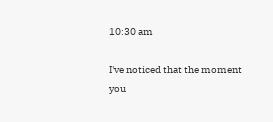10:30 am

I've noticed that the moment you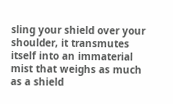sling your shield over your shoulder, it transmutes itself into an immaterial mist that weighs as much as a shield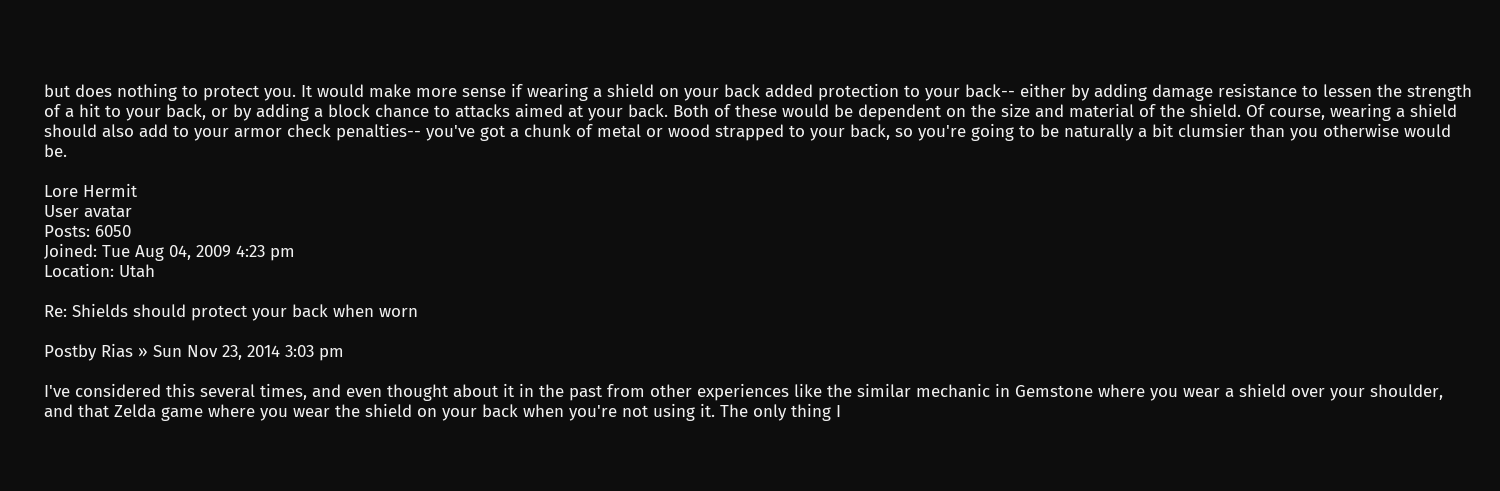but does nothing to protect you. It would make more sense if wearing a shield on your back added protection to your back-- either by adding damage resistance to lessen the strength of a hit to your back, or by adding a block chance to attacks aimed at your back. Both of these would be dependent on the size and material of the shield. Of course, wearing a shield should also add to your armor check penalties-- you've got a chunk of metal or wood strapped to your back, so you're going to be naturally a bit clumsier than you otherwise would be.

Lore Hermit
User avatar
Posts: 6050
Joined: Tue Aug 04, 2009 4:23 pm
Location: Utah

Re: Shields should protect your back when worn

Postby Rias » Sun Nov 23, 2014 3:03 pm

I've considered this several times, and even thought about it in the past from other experiences like the similar mechanic in Gemstone where you wear a shield over your shoulder, and that Zelda game where you wear the shield on your back when you're not using it. The only thing I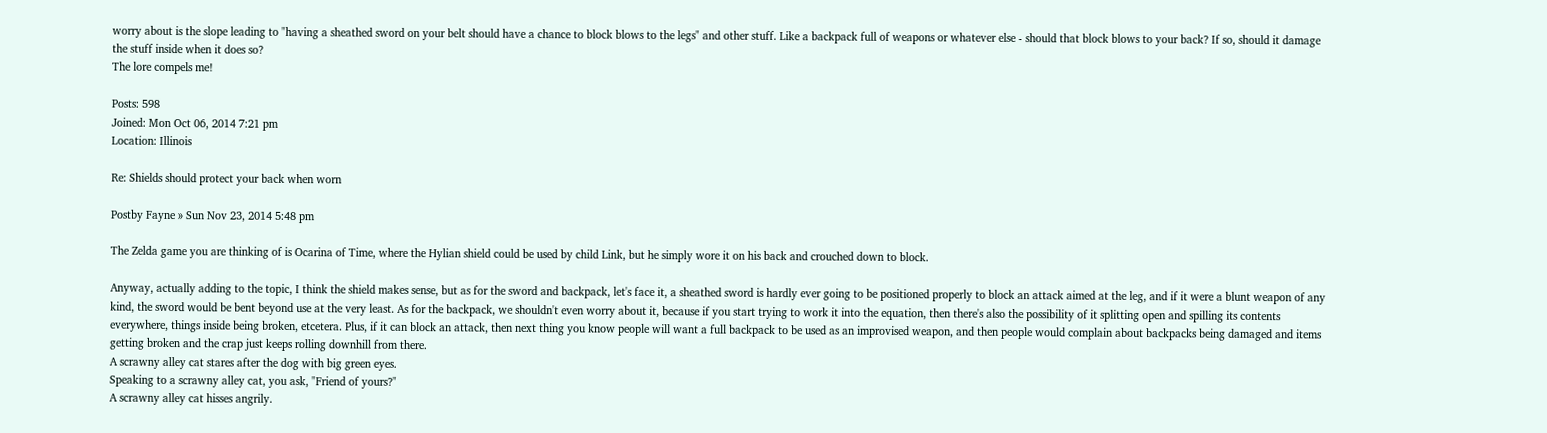worry about is the slope leading to "having a sheathed sword on your belt should have a chance to block blows to the legs" and other stuff. Like a backpack full of weapons or whatever else - should that block blows to your back? If so, should it damage the stuff inside when it does so?
The lore compels me!

Posts: 598
Joined: Mon Oct 06, 2014 7:21 pm
Location: Illinois

Re: Shields should protect your back when worn

Postby Fayne » Sun Nov 23, 2014 5:48 pm

The Zelda game you are thinking of is Ocarina of Time, where the Hylian shield could be used by child Link, but he simply wore it on his back and crouched down to block.

Anyway, actually adding to the topic, I think the shield makes sense, but as for the sword and backpack, let's face it, a sheathed sword is hardly ever going to be positioned properly to block an attack aimed at the leg, and if it were a blunt weapon of any kind, the sword would be bent beyond use at the very least. As for the backpack, we shouldn't even worry about it, because if you start trying to work it into the equation, then there's also the possibility of it splitting open and spilling its contents everywhere, things inside being broken, etcetera. Plus, if it can block an attack, then next thing you know people will want a full backpack to be used as an improvised weapon, and then people would complain about backpacks being damaged and items getting broken and the crap just keeps rolling downhill from there.
A scrawny alley cat stares after the dog with big green eyes.
Speaking to a scrawny alley cat, you ask, "Friend of yours?"
A scrawny alley cat hisses angrily.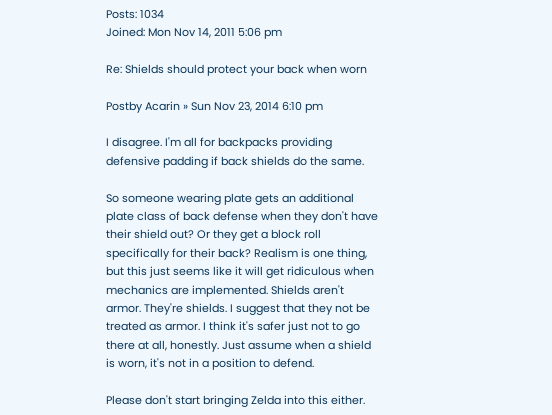Posts: 1034
Joined: Mon Nov 14, 2011 5:06 pm

Re: Shields should protect your back when worn

Postby Acarin » Sun Nov 23, 2014 6:10 pm

I disagree. I'm all for backpacks providing defensive padding if back shields do the same.

So someone wearing plate gets an additional plate class of back defense when they don't have their shield out? Or they get a block roll specifically for their back? Realism is one thing, but this just seems like it will get ridiculous when mechanics are implemented. Shields aren't armor. They're shields. I suggest that they not be treated as armor. I think it's safer just not to go there at all, honestly. Just assume when a shield is worn, it's not in a position to defend.

Please don't start bringing Zelda into this either.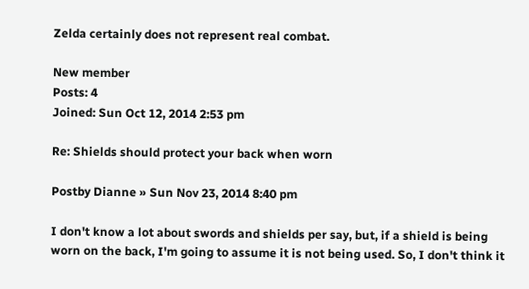Zelda certainly does not represent real combat.

New member
Posts: 4
Joined: Sun Oct 12, 2014 2:53 pm

Re: Shields should protect your back when worn

Postby Dianne » Sun Nov 23, 2014 8:40 pm

I don't know a lot about swords and shields per say, but, if a shield is being worn on the back, I'm going to assume it is not being used. So, I don't think it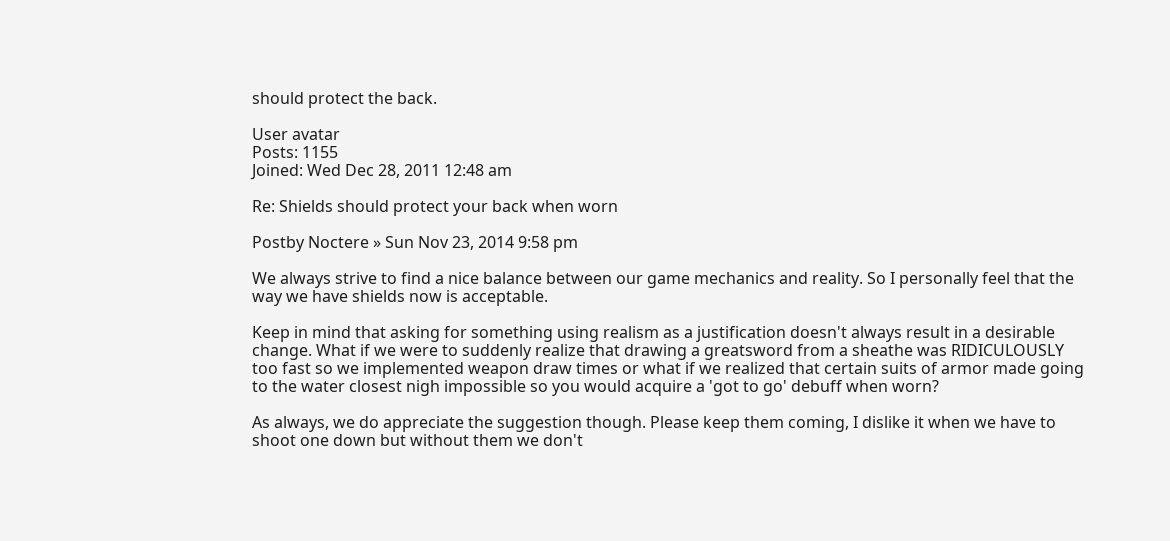should protect the back.

User avatar
Posts: 1155
Joined: Wed Dec 28, 2011 12:48 am

Re: Shields should protect your back when worn

Postby Noctere » Sun Nov 23, 2014 9:58 pm

We always strive to find a nice balance between our game mechanics and reality. So I personally feel that the way we have shields now is acceptable.

Keep in mind that asking for something using realism as a justification doesn't always result in a desirable change. What if we were to suddenly realize that drawing a greatsword from a sheathe was RIDICULOUSLY too fast so we implemented weapon draw times or what if we realized that certain suits of armor made going to the water closest nigh impossible so you would acquire a 'got to go' debuff when worn?

As always, we do appreciate the suggestion though. Please keep them coming, I dislike it when we have to shoot one down but without them we don't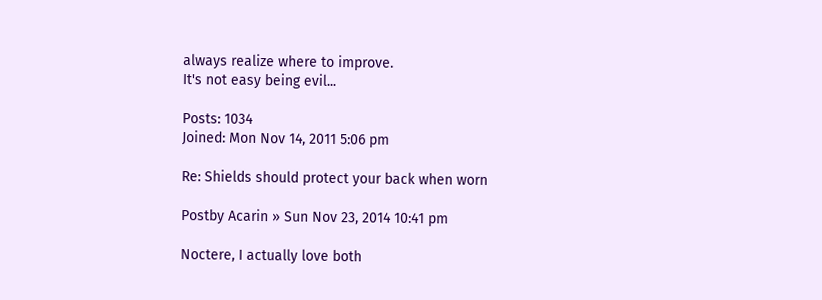always realize where to improve.
It's not easy being evil...

Posts: 1034
Joined: Mon Nov 14, 2011 5:06 pm

Re: Shields should protect your back when worn

Postby Acarin » Sun Nov 23, 2014 10:41 pm

Noctere, I actually love both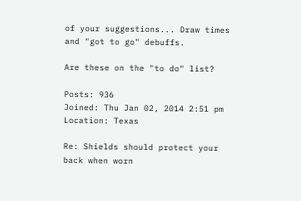of your suggestions... Draw times and "got to go" debuffs.

Are these on the "to do" list?

Posts: 936
Joined: Thu Jan 02, 2014 2:51 pm
Location: Texas

Re: Shields should protect your back when worn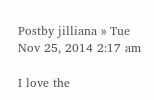Postby jilliana » Tue Nov 25, 2014 2:17 am

I love the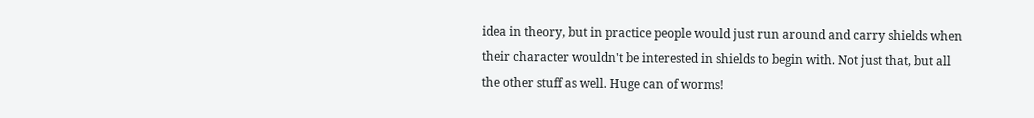idea in theory, but in practice people would just run around and carry shields when their character wouldn't be interested in shields to begin with. Not just that, but all the other stuff as well. Huge can of worms!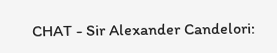CHAT - Sir Alexander Candelori: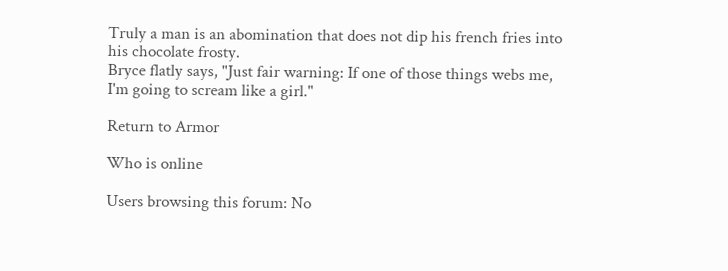Truly a man is an abomination that does not dip his french fries into his chocolate frosty.
Bryce flatly says, "Just fair warning: If one of those things webs me, I'm going to scream like a girl."

Return to Armor

Who is online

Users browsing this forum: No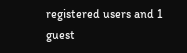registered users and 1 guest